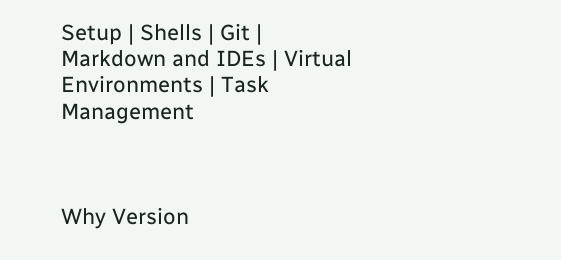Setup | Shells | Git | Markdown and IDEs | Virtual Environments | Task Management



Why Version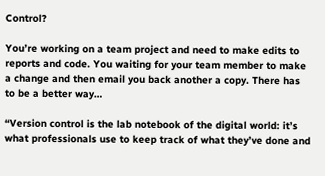Control?

You’re working on a team project and need to make edits to reports and code. You waiting for your team member to make a change and then email you back another a copy. There has to be a better way…

“Version control is the lab notebook of the digital world: it’s what professionals use to keep track of what they’ve done and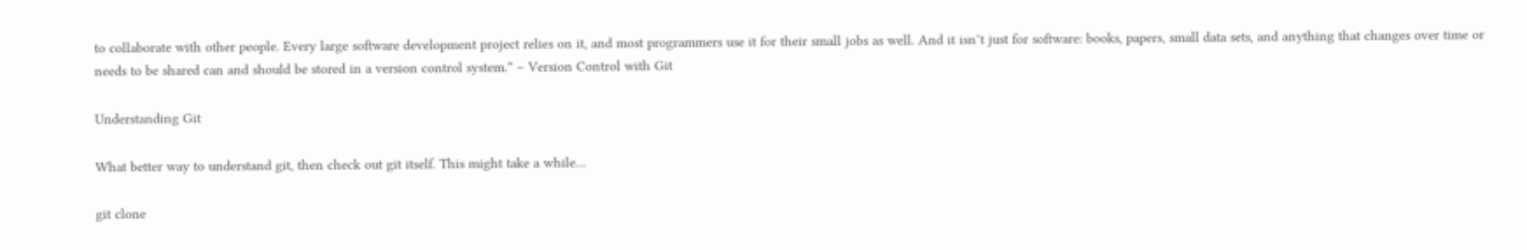to collaborate with other people. Every large software development project relies on it, and most programmers use it for their small jobs as well. And it isn’t just for software: books, papers, small data sets, and anything that changes over time or needs to be shared can and should be stored in a version control system.” – Version Control with Git

Understanding Git

What better way to understand git, then check out git itself. This might take a while…

git clone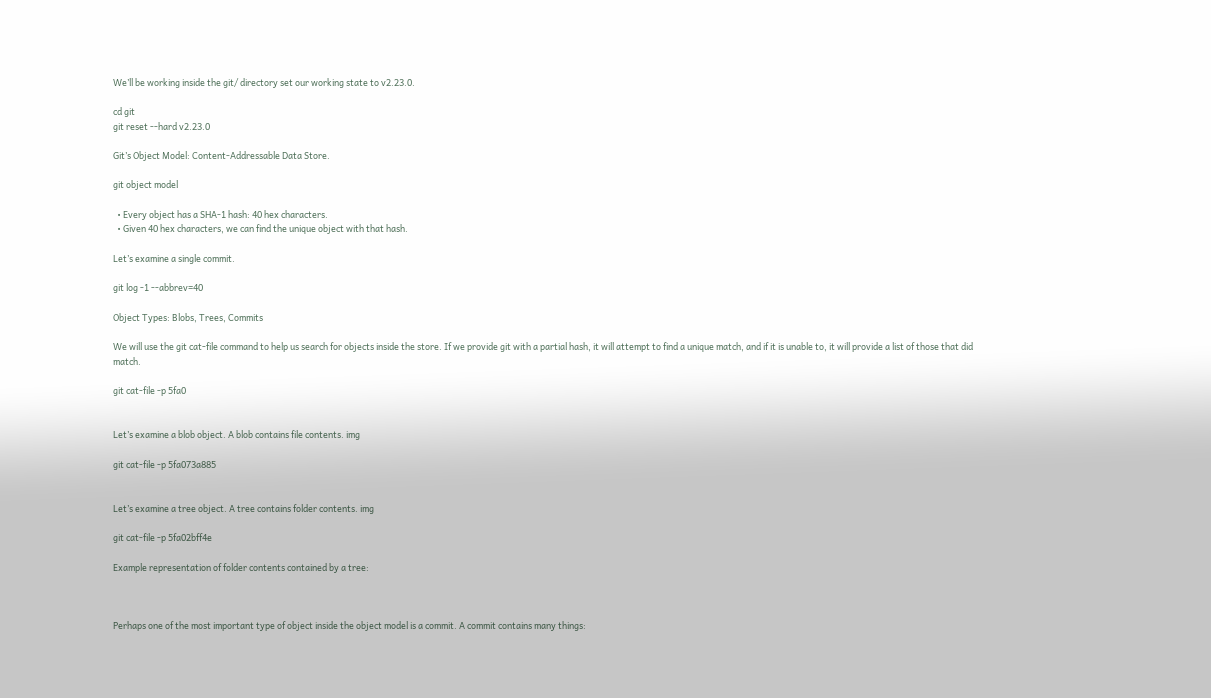We’ll be working inside the git/ directory set our working state to v2.23.0.

cd git
git reset --hard v2.23.0

Git’s Object Model: Content-Addressable Data Store.

git object model

  • Every object has a SHA-1 hash: 40 hex characters.
  • Given 40 hex characters, we can find the unique object with that hash.

Let’s examine a single commit.

git log -1 --abbrev=40

Object Types: Blobs, Trees, Commits

We will use the git cat-file command to help us search for objects inside the store. If we provide git with a partial hash, it will attempt to find a unique match, and if it is unable to, it will provide a list of those that did match.

git cat-file -p 5fa0


Let’s examine a blob object. A blob contains file contents. img

git cat-file -p 5fa073a885


Let’s examine a tree object. A tree contains folder contents. img

git cat-file -p 5fa02bff4e

Example representation of folder contents contained by a tree:



Perhaps one of the most important type of object inside the object model is a commit. A commit contains many things: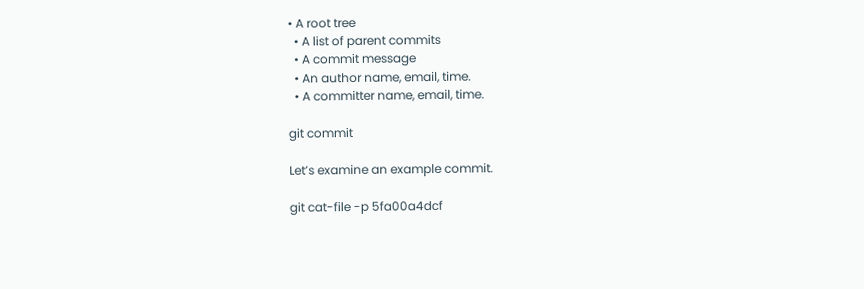• A root tree
  • A list of parent commits
  • A commit message
  • An author name, email, time.
  • A committer name, email, time.

git commit

Let’s examine an example commit.

git cat-file -p 5fa00a4dcf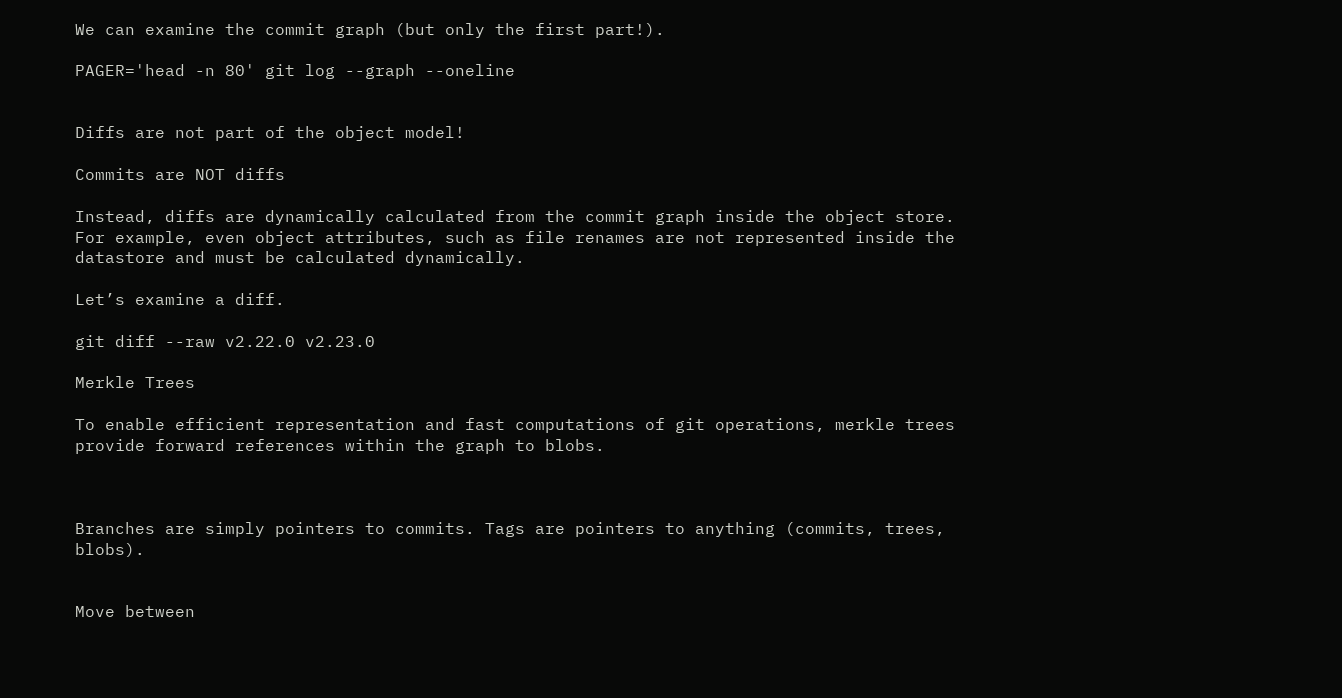We can examine the commit graph (but only the first part!).

PAGER='head -n 80' git log --graph --oneline


Diffs are not part of the object model!

Commits are NOT diffs

Instead, diffs are dynamically calculated from the commit graph inside the object store. For example, even object attributes, such as file renames are not represented inside the datastore and must be calculated dynamically.

Let’s examine a diff.

git diff --raw v2.22.0 v2.23.0

Merkle Trees

To enable efficient representation and fast computations of git operations, merkle trees provide forward references within the graph to blobs.



Branches are simply pointers to commits. Tags are pointers to anything (commits, trees, blobs).


Move between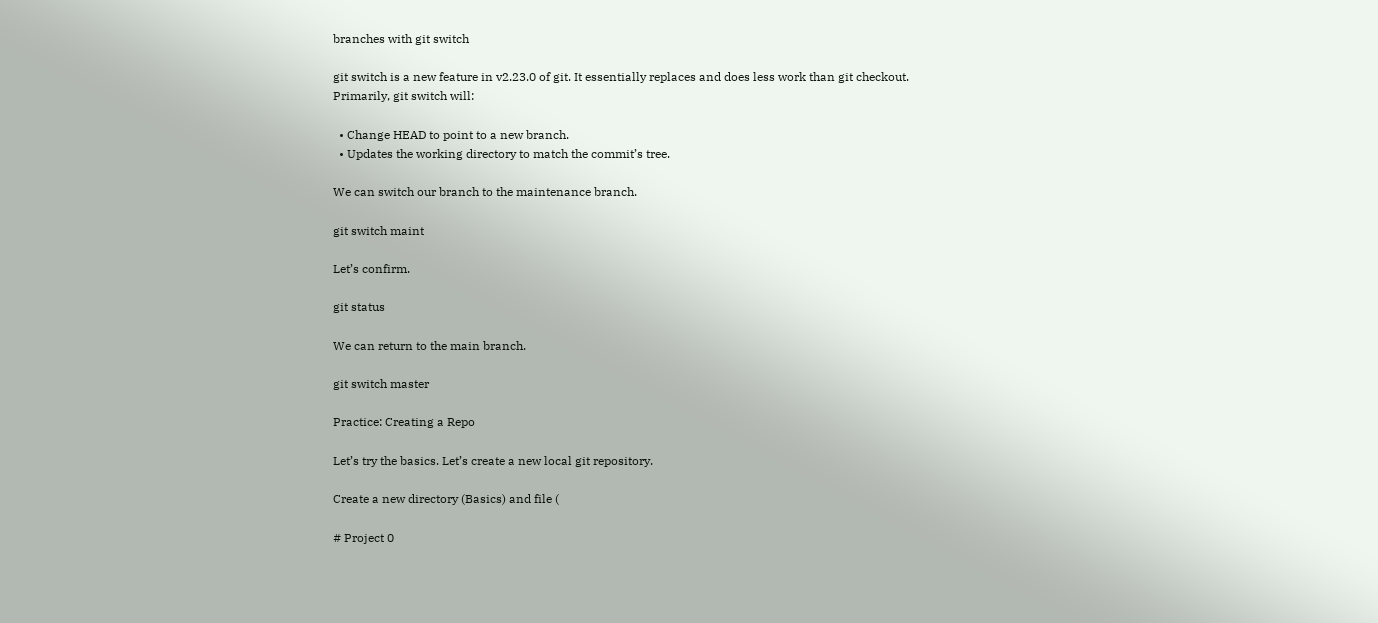branches with git switch

git switch is a new feature in v2.23.0 of git. It essentially replaces and does less work than git checkout. Primarily, git switch will:

  • Change HEAD to point to a new branch.
  • Updates the working directory to match the commit’s tree.

We can switch our branch to the maintenance branch.

git switch maint

Let’s confirm.

git status

We can return to the main branch.

git switch master

Practice: Creating a Repo

Let’s try the basics. Let’s create a new local git repository.

Create a new directory (Basics) and file (

# Project 0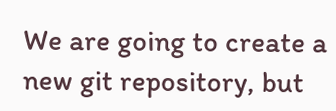We are going to create a new git repository, but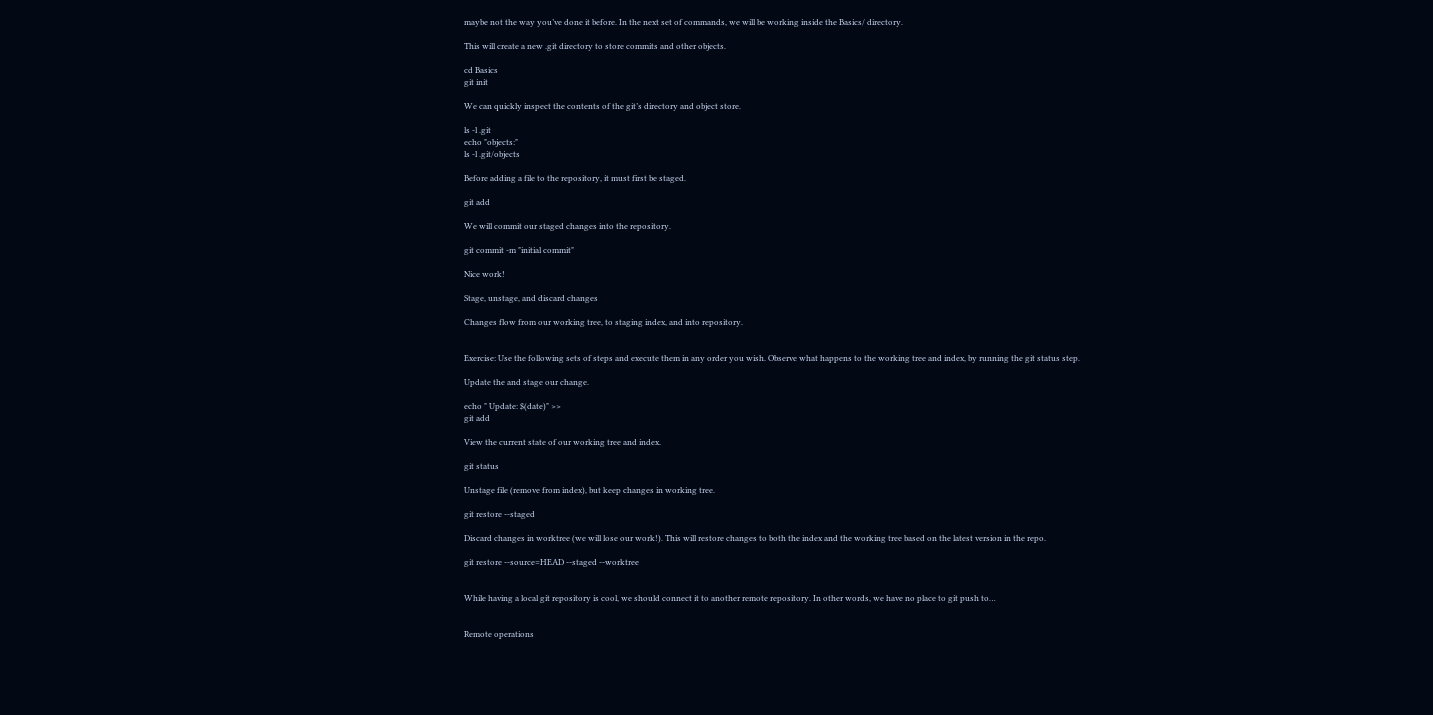maybe not the way you’ve done it before. In the next set of commands, we will be working inside the Basics/ directory.

This will create a new .git directory to store commits and other objects.

cd Basics
git init

We can quickly inspect the contents of the git’s directory and object store.

ls -l .git
echo "objects:"
ls -l .git/objects

Before adding a file to the repository, it must first be staged.

git add

We will commit our staged changes into the repository.

git commit -m "initial commit"

Nice work!

Stage, unstage, and discard changes

Changes flow from our working tree, to staging index, and into repository.


Exercise: Use the following sets of steps and execute them in any order you wish. Observe what happens to the working tree and index, by running the git status step.

Update the and stage our change.

echo " Update: $(date)" >>
git add

View the current state of our working tree and index.

git status

Unstage file (remove from index), but keep changes in working tree.

git restore --staged

Discard changes in worktree (we will lose our work!). This will restore changes to both the index and the working tree based on the latest version in the repo.

git restore --source=HEAD --staged --worktree


While having a local git repository is cool, we should connect it to another remote repository. In other words, we have no place to git push to…


Remote operations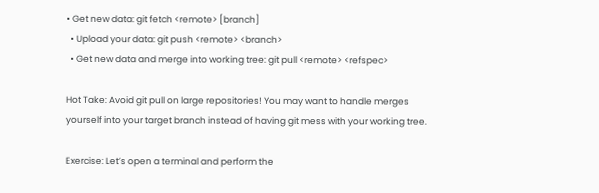• Get new data: git fetch <remote> [branch]
  • Upload your data: git push <remote> <branch>
  • Get new data and merge into working tree: git pull <remote> <refspec>

Hot Take: Avoid git pull on large repositories! You may want to handle merges yourself into your target branch instead of having git mess with your working tree.

Exercise: Let’s open a terminal and perform the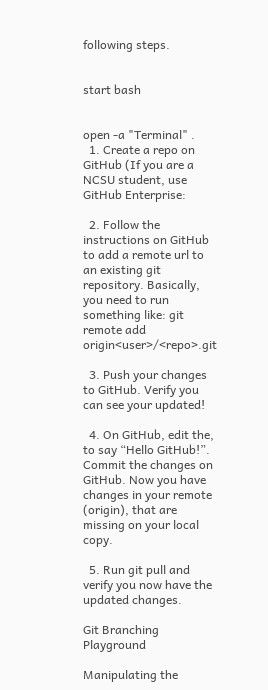following steps.


start bash


open -a "Terminal" .
  1. Create a repo on GitHub (If you are a NCSU student, use GitHub Enterprise:

  2. Follow the instructions on GitHub to add a remote url to an existing git repository. Basically, you need to run something like: git remote add origin<user>/<repo>.git

  3. Push your changes to GitHub. Verify you can see your updated!

  4. On GitHub, edit the, to say “Hello GitHub!”. Commit the changes on GitHub. Now you have changes in your remote (origin), that are missing on your local copy.

  5. Run git pull and verify you now have the updated changes.

Git Branching Playground

Manipulating the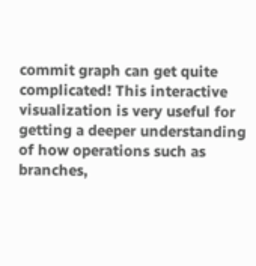commit graph can get quite complicated! This interactive visualization is very useful for getting a deeper understanding of how operations such as branches,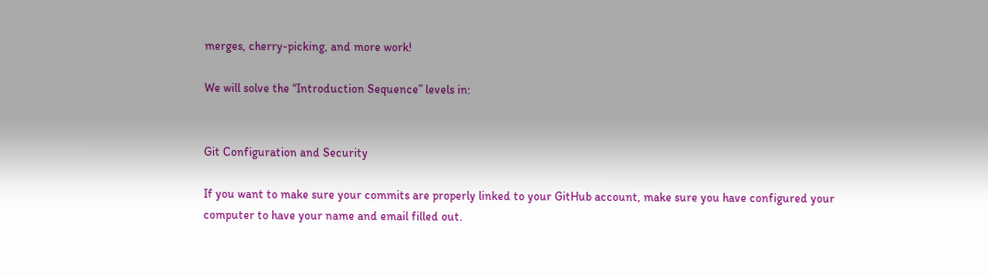merges, cherry-picking, and more work!

We will solve the “Introduction Sequence” levels in:


Git Configuration and Security

If you want to make sure your commits are properly linked to your GitHub account, make sure you have configured your computer to have your name and email filled out.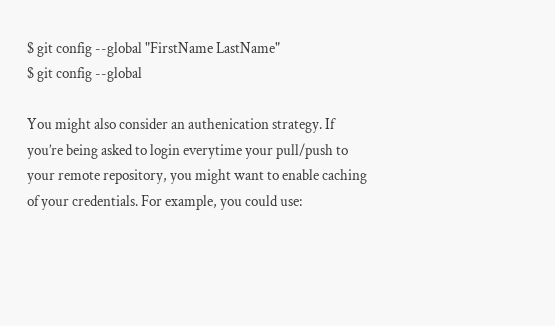$ git config --global "FirstName LastName"
$ git config --global

You might also consider an authenication strategy. If you’re being asked to login everytime your pull/push to your remote repository, you might want to enable caching of your credentials. For example, you could use: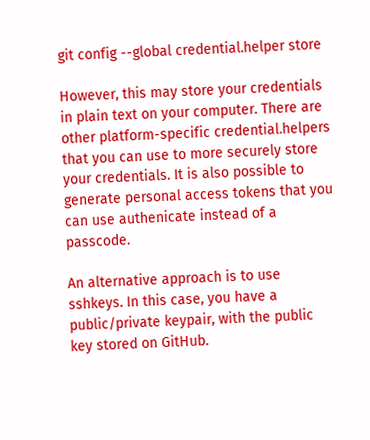git config --global credential.helper store

However, this may store your credentials in plain text on your computer. There are other platform-specific credential.helpers that you can use to more securely store your credentials. It is also possible to generate personal access tokens that you can use authenicate instead of a passcode.

An alternative approach is to use sshkeys. In this case, you have a public/private keypair, with the public key stored on GitHub.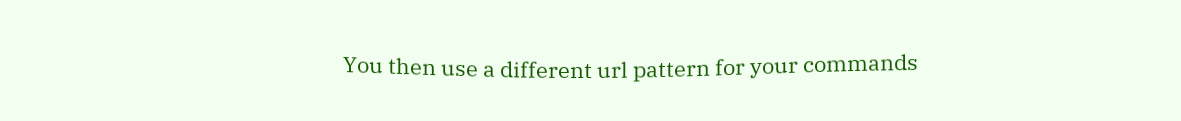You then use a different url pattern for your commands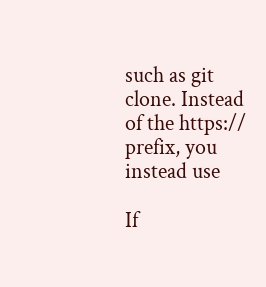such as git clone. Instead of the https:// prefix, you instead use

If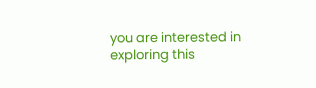you are interested in exploring this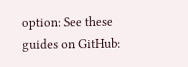option: See these guides on GitHub: